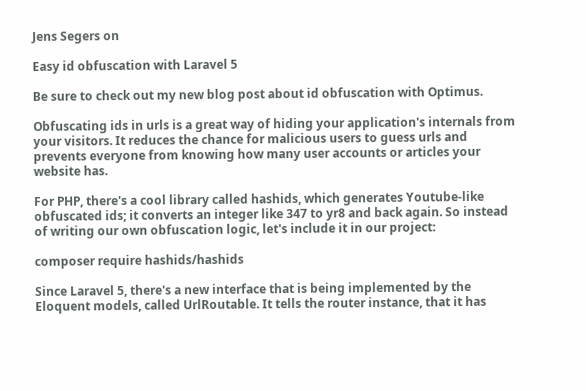Jens Segers on

Easy id obfuscation with Laravel 5

Be sure to check out my new blog post about id obfuscation with Optimus.

Obfuscating ids in urls is a great way of hiding your application's internals from your visitors. It reduces the chance for malicious users to guess urls and prevents everyone from knowing how many user accounts or articles your website has.

For PHP, there's a cool library called hashids, which generates Youtube-like obfuscated ids; it converts an integer like 347 to yr8 and back again. So instead of writing our own obfuscation logic, let's include it in our project:

composer require hashids/hashids

Since Laravel 5, there's a new interface that is being implemented by the Eloquent models, called UrlRoutable. It tells the router instance, that it has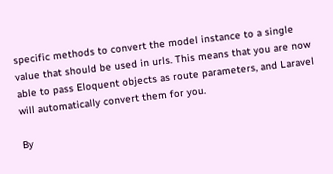specific methods to convert the model instance to a single value that should be used in urls. This means that you are now able to pass Eloquent objects as route parameters, and Laravel will automatically convert them for you.

By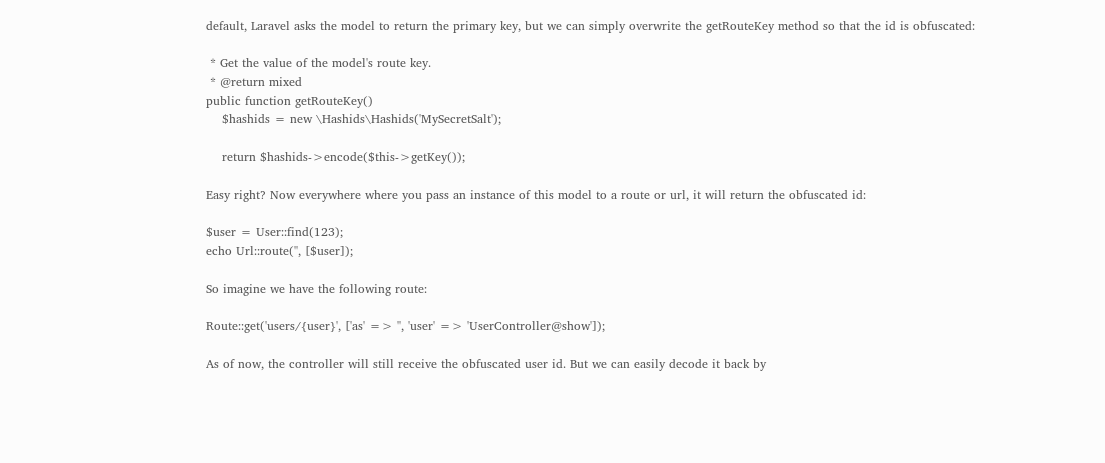default, Laravel asks the model to return the primary key, but we can simply overwrite the getRouteKey method so that the id is obfuscated:

 * Get the value of the model's route key.
 * @return mixed
public function getRouteKey()
    $hashids = new \Hashids\Hashids('MySecretSalt');

    return $hashids->encode($this->getKey());

Easy right? Now everywhere where you pass an instance of this model to a route or url, it will return the obfuscated id:

$user = User::find(123);
echo Url::route('', [$user]);

So imagine we have the following route:

Route::get('users/{user}', ['as' => '', 'user' => 'UserController@show']);

As of now, the controller will still receive the obfuscated user id. But we can easily decode it back by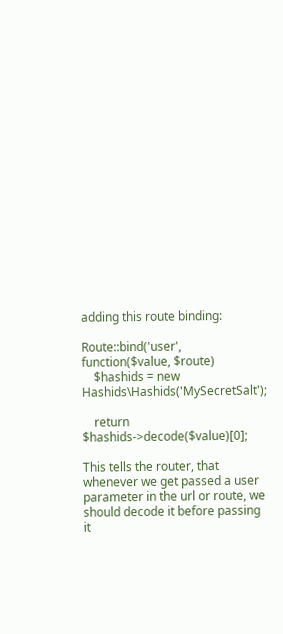adding this route binding:

Route::bind('user', function($value, $route)
    $hashids = new Hashids\Hashids('MySecretSalt');

    return $hashids->decode($value)[0];

This tells the router, that whenever we get passed a user parameter in the url or route, we should decode it before passing it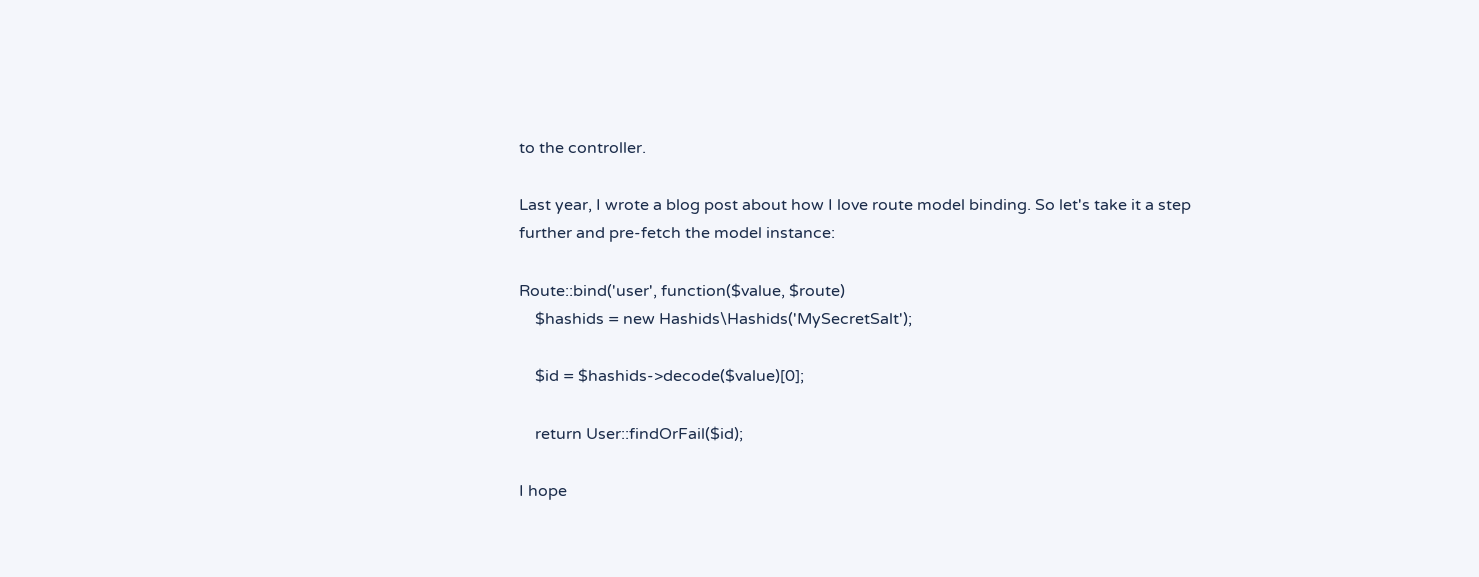to the controller.

Last year, I wrote a blog post about how I love route model binding. So let's take it a step further and pre-fetch the model instance:

Route::bind('user', function($value, $route)
    $hashids = new Hashids\Hashids('MySecretSalt');

    $id = $hashids->decode($value)[0];

    return User::findOrFail($id);

I hope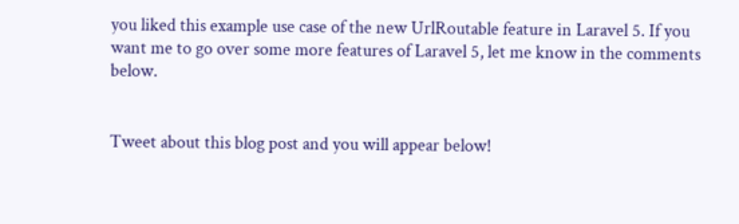you liked this example use case of the new UrlRoutable feature in Laravel 5. If you want me to go over some more features of Laravel 5, let me know in the comments below.


Tweet about this blog post and you will appear below!